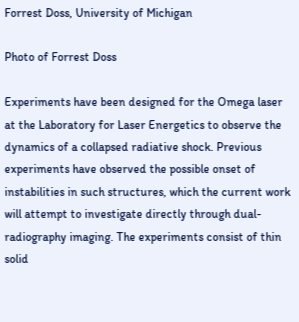Forrest Doss, University of Michigan

Photo of Forrest Doss

Experiments have been designed for the Omega laser at the Laboratory for Laser Energetics to observe the dynamics of a collapsed radiative shock. Previous experiments have observed the possible onset of instabilities in such structures, which the current work will attempt to investigate directly through dual-radiography imaging. The experiments consist of thin solid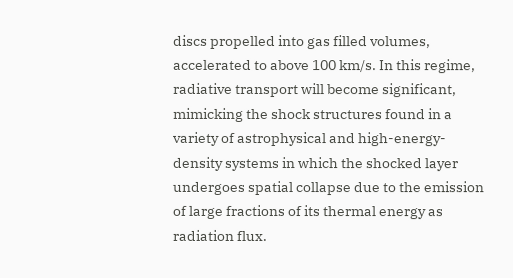discs propelled into gas filled volumes, accelerated to above 100 km/s. In this regime, radiative transport will become significant, mimicking the shock structures found in a variety of astrophysical and high-energy-density systems in which the shocked layer undergoes spatial collapse due to the emission of large fractions of its thermal energy as radiation flux.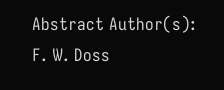Abstract Author(s): F. W. Doss